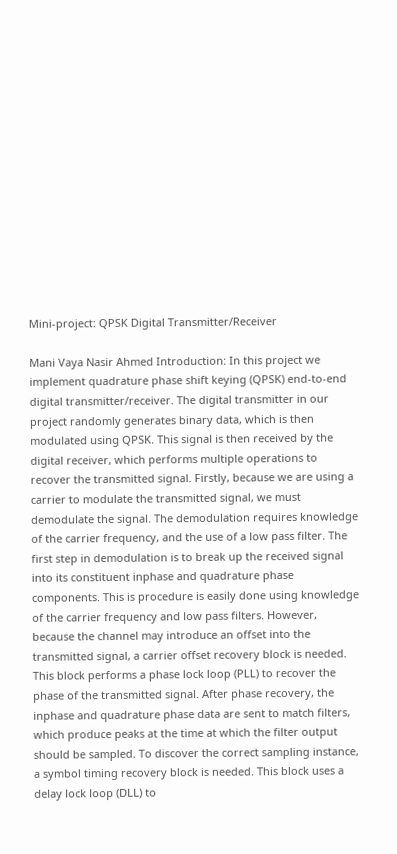Mini-project: QPSK Digital Transmitter/Receiver

Mani Vaya Nasir Ahmed Introduction: In this project we implement quadrature phase shift keying (QPSK) end-to-end digital transmitter/receiver. The digital transmitter in our project randomly generates binary data, which is then modulated using QPSK. This signal is then received by the digital receiver, which performs multiple operations to recover the transmitted signal. Firstly, because we are using a carrier to modulate the transmitted signal, we must demodulate the signal. The demodulation requires knowledge of the carrier frequency, and the use of a low pass filter. The first step in demodulation is to break up the received signal into its constituent inphase and quadrature phase components. This is procedure is easily done using knowledge of the carrier frequency and low pass filters. However, because the channel may introduce an offset into the transmitted signal, a carrier offset recovery block is needed. This block performs a phase lock loop (PLL) to recover the phase of the transmitted signal. After phase recovery, the inphase and quadrature phase data are sent to match filters, which produce peaks at the time at which the filter output should be sampled. To discover the correct sampling instance, a symbol timing recovery block is needed. This block uses a delay lock loop (DLL) to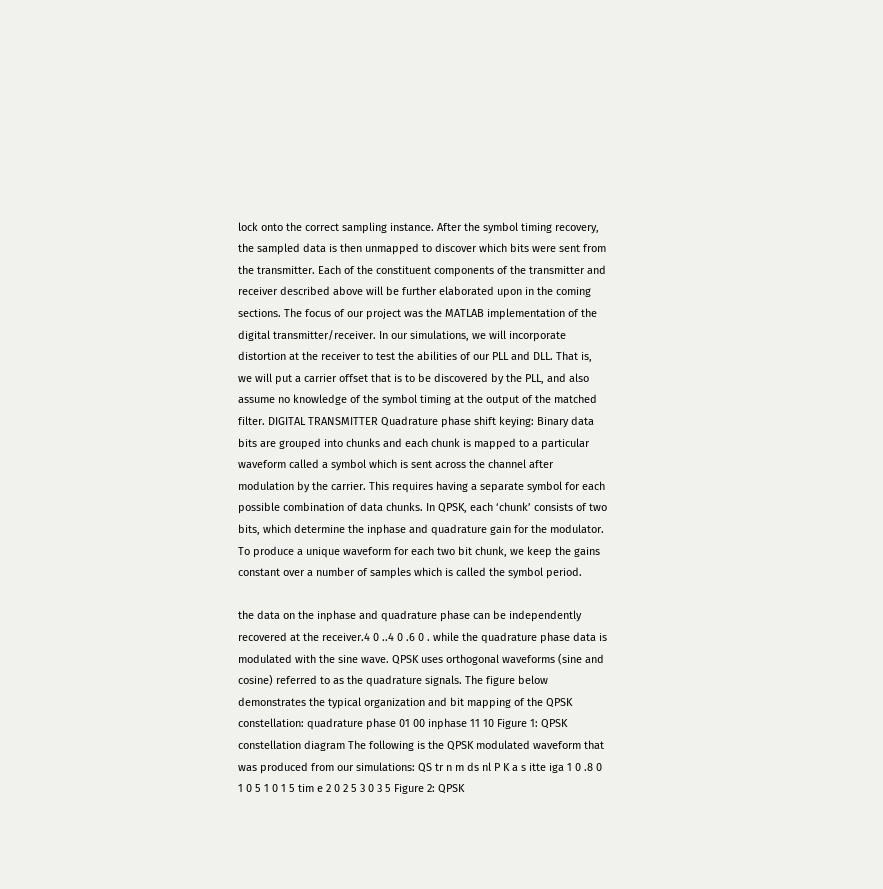lock onto the correct sampling instance. After the symbol timing recovery, the sampled data is then unmapped to discover which bits were sent from the transmitter. Each of the constituent components of the transmitter and receiver described above will be further elaborated upon in the coming sections. The focus of our project was the MATLAB implementation of the digital transmitter/receiver. In our simulations, we will incorporate distortion at the receiver to test the abilities of our PLL and DLL. That is, we will put a carrier offset that is to be discovered by the PLL, and also assume no knowledge of the symbol timing at the output of the matched filter. DIGITAL TRANSMITTER Quadrature phase shift keying: Binary data bits are grouped into chunks and each chunk is mapped to a particular waveform called a symbol which is sent across the channel after modulation by the carrier. This requires having a separate symbol for each possible combination of data chunks. In QPSK, each ‘chunk’ consists of two bits, which determine the inphase and quadrature gain for the modulator. To produce a unique waveform for each two bit chunk, we keep the gains constant over a number of samples which is called the symbol period.

the data on the inphase and quadrature phase can be independently recovered at the receiver.4 0 ..4 0 .6 0 . while the quadrature phase data is modulated with the sine wave. QPSK uses orthogonal waveforms (sine and cosine) referred to as the quadrature signals. The figure below demonstrates the typical organization and bit mapping of the QPSK constellation: quadrature phase 01 00 inphase 11 10 Figure 1: QPSK constellation diagram The following is the QPSK modulated waveform that was produced from our simulations: QS tr n m ds nl P K a s itte iga 1 0 .8 0 1 0 5 1 0 1 5 tim e 2 0 2 5 3 0 3 5 Figure 2: QPSK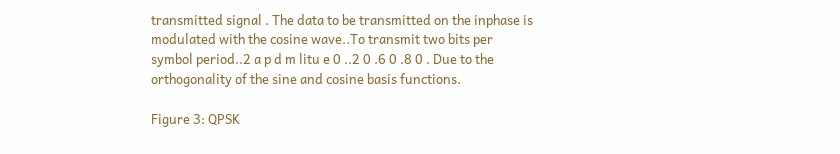transmitted signal . The data to be transmitted on the inphase is modulated with the cosine wave..To transmit two bits per symbol period..2 a p d m litu e 0 ..2 0 .6 0 .8 0 . Due to the orthogonality of the sine and cosine basis functions.

Figure 3: QPSK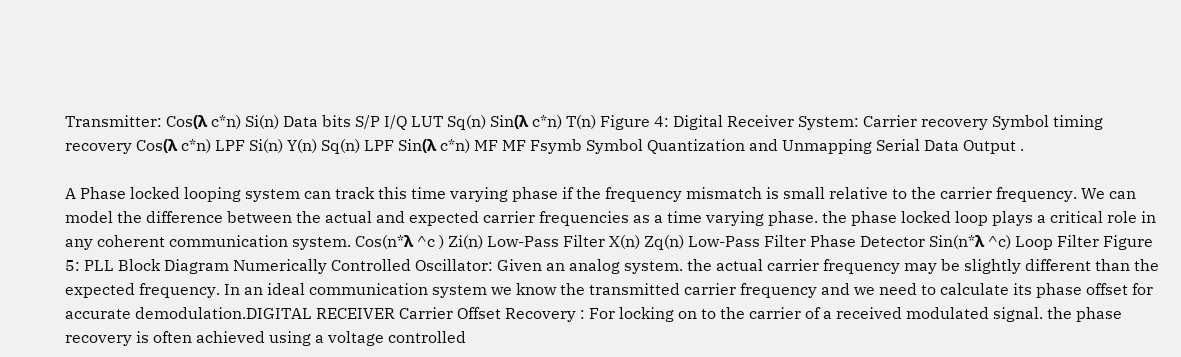Transmitter: Cos(λ c*n) Si(n) Data bits S/P I/Q LUT Sq(n) Sin(λ c*n) T(n) Figure 4: Digital Receiver System: Carrier recovery Symbol timing recovery Cos(λ c*n) LPF Si(n) Y(n) Sq(n) LPF Sin(λ c*n) MF MF Fsymb Symbol Quantization and Unmapping Serial Data Output .

A Phase locked looping system can track this time varying phase if the frequency mismatch is small relative to the carrier frequency. We can model the difference between the actual and expected carrier frequencies as a time varying phase. the phase locked loop plays a critical role in any coherent communication system. Cos(n*λ ^c ) Zi(n) Low-Pass Filter X(n) Zq(n) Low-Pass Filter Phase Detector Sin(n*λ ^c) Loop Filter Figure 5: PLL Block Diagram Numerically Controlled Oscillator: Given an analog system. the actual carrier frequency may be slightly different than the expected frequency. In an ideal communication system we know the transmitted carrier frequency and we need to calculate its phase offset for accurate demodulation.DIGITAL RECEIVER Carrier Offset Recovery : For locking on to the carrier of a received modulated signal. the phase recovery is often achieved using a voltage controlled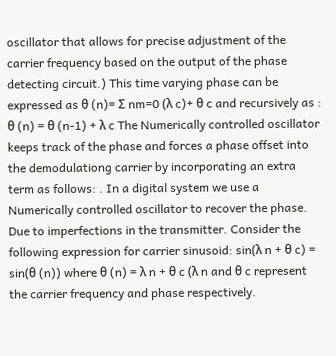oscillator that allows for precise adjustment of the carrier frequency based on the output of the phase detecting circuit.) This time varying phase can be expressed as θ (n)= Σ nm=0 (λ c)+ θ c and recursively as : θ (n) = θ (n-1) + λ c The Numerically controlled oscillator keeps track of the phase and forces a phase offset into the demodulationg carrier by incorporating an extra term as follows: . In a digital system we use a Numerically controlled oscillator to recover the phase. Due to imperfections in the transmitter. Consider the following expression for carrier sinusoid: sin(λ n + θ c) = sin(θ (n)) where θ (n) = λ n + θ c (λ n and θ c represent the carrier frequency and phase respectively.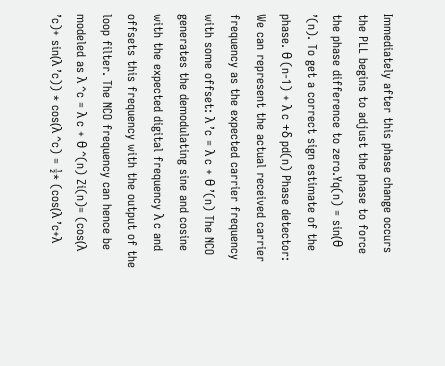Immediately after this phase change occurs the PLL begins to adjust the phase to force the phase difference to zero.Yq(n) = sin(θ ’(n). To get a correct sign estimate of the phase. θ (n-1) + λ c +δ pd(n) Phase detector: We can represent the actual received carrier frequency as the expected carrier frequency with some offset: λ ’c = λ c + θ ’(n) The NCO generates the demodulating sine and cosine with the expected digital frequency λ c and offsets this frequency with the output of the loop filter. The NCO frequency can hence be modeled as λ ^c = λ c + θ ^(n) Zi(n)= (cos(λ ’c)+ sin(λ ’c)) * cos(λ ^c) = ½* (cos(λ ’c+λ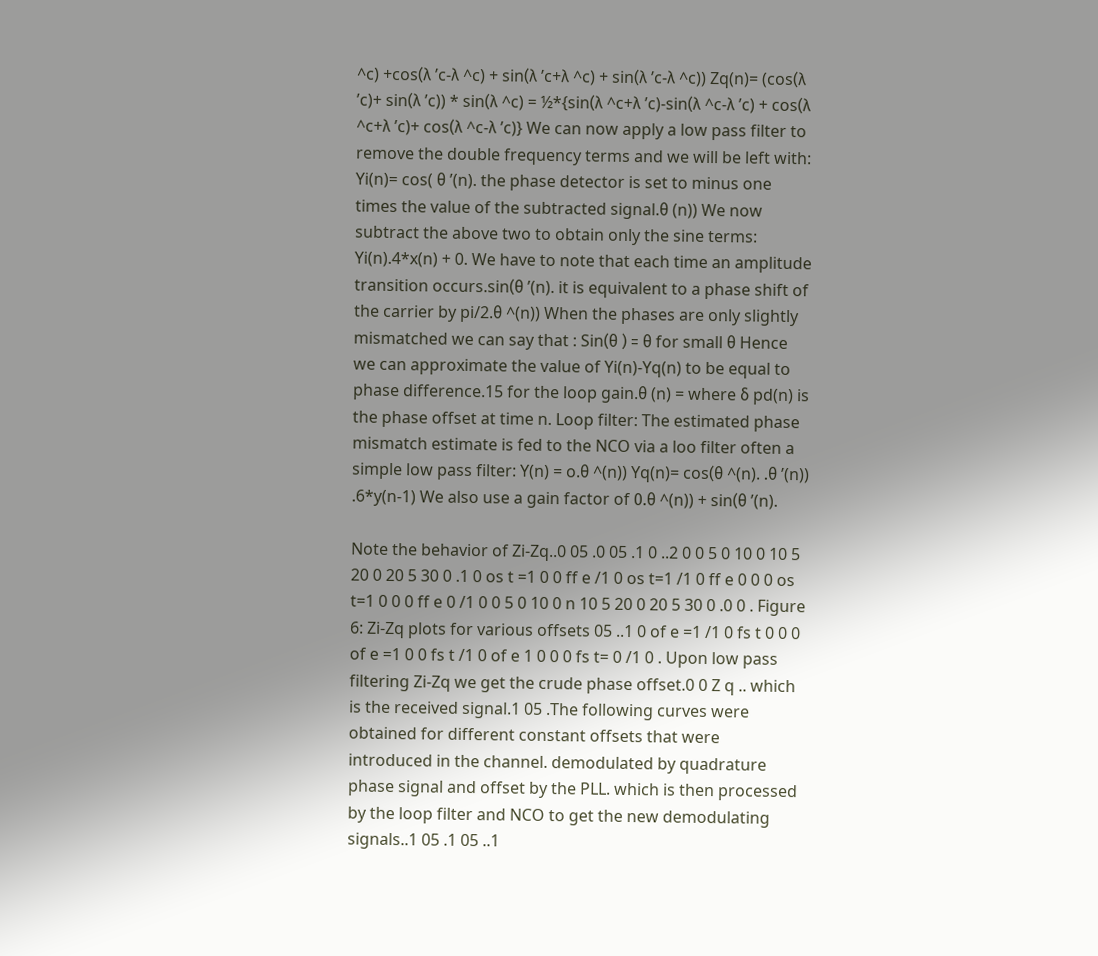^c) +cos(λ ’c-λ ^c) + sin(λ ’c+λ ^c) + sin(λ ’c-λ ^c)) Zq(n)= (cos(λ ’c)+ sin(λ ’c)) * sin(λ ^c) = ½*{sin(λ ^c+λ ’c)-sin(λ ^c-λ ’c) + cos(λ ^c+λ ’c)+ cos(λ ^c-λ ’c)} We can now apply a low pass filter to remove the double frequency terms and we will be left with: Yi(n)= cos( θ ’(n). the phase detector is set to minus one times the value of the subtracted signal.θ (n)) We now subtract the above two to obtain only the sine terms: Yi(n).4*x(n) + 0. We have to note that each time an amplitude transition occurs.sin(θ ’(n). it is equivalent to a phase shift of the carrier by pi/2.θ ^(n)) When the phases are only slightly mismatched we can say that : Sin(θ ) = θ for small θ Hence we can approximate the value of Yi(n)-Yq(n) to be equal to phase difference.15 for the loop gain.θ (n) = where δ pd(n) is the phase offset at time n. Loop filter: The estimated phase mismatch estimate is fed to the NCO via a loo filter often a simple low pass filter: Y(n) = o.θ ^(n)) Yq(n)= cos(θ ^(n). .θ ’(n)) .6*y(n-1) We also use a gain factor of 0.θ ^(n)) + sin(θ ’(n).

Note the behavior of Zi-Zq..0 05 .0 05 .1 0 ..2 0 0 5 0 10 0 10 5 20 0 20 5 30 0 .1 0 os t =1 0 0 ff e /1 0 os t=1 /1 0 ff e 0 0 0 os t=1 0 0 0 ff e 0 /1 0 0 5 0 10 0 n 10 5 20 0 20 5 30 0 .0 0 . Figure 6: Zi-Zq plots for various offsets 05 ..1 0 of e =1 /1 0 fs t 0 0 0 of e =1 0 0 fs t /1 0 of e 1 0 0 0 fs t= 0 /1 0 . Upon low pass filtering Zi-Zq we get the crude phase offset.0 0 Z q .. which is the received signal.1 05 .The following curves were obtained for different constant offsets that were introduced in the channel. demodulated by quadrature phase signal and offset by the PLL. which is then processed by the loop filter and NCO to get the new demodulating signals..1 05 .1 05 ..1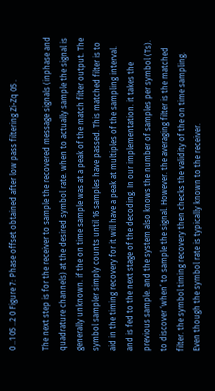0 ..1 05 ..2 0 Figure 7: Phase offset obtained after low pass filtering Zi-Zq 05 .

The next step is for the receiver to sample the recovered message signals (inphase and quadrature channels) at the desired symbol rate. when to actually sample the signal is generally unknown. if the on time sample was at a peak of the match filter output. The symbol sampler simply counts until 16 samples have passed. This matched filter is to aid in the timing recovery for it will have a peak at multiples of the sampling interval. and is fed to the next stage of the decoding. In our implementation. it takes the previous sample. and the system also knows the number of samples per symbol (Ts). to discover ‘when’ to sample the signal. However. the averaging filter is the matched filter. the symbol timing recovery then checks the validity of the on time sampling. Even though the symbol rate is typically known to the receiver.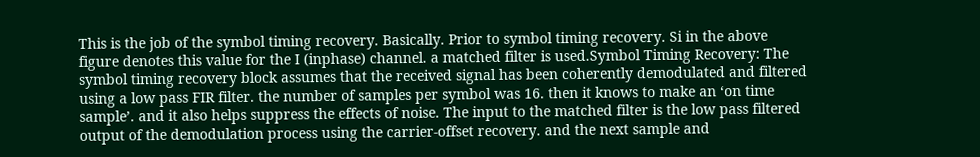This is the job of the symbol timing recovery. Basically. Prior to symbol timing recovery. Si in the above figure denotes this value for the I (inphase) channel. a matched filter is used.Symbol Timing Recovery: The symbol timing recovery block assumes that the received signal has been coherently demodulated and filtered using a low pass FIR filter. the number of samples per symbol was 16. then it knows to make an ‘on time sample’. and it also helps suppress the effects of noise. The input to the matched filter is the low pass filtered output of the demodulation process using the carrier-offset recovery. and the next sample and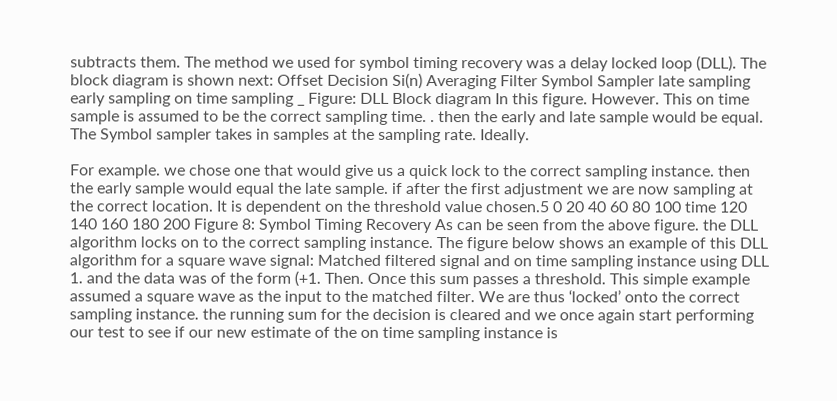subtracts them. The method we used for symbol timing recovery was a delay locked loop (DLL). The block diagram is shown next: Offset Decision Si(n) Averaging Filter Symbol Sampler late sampling early sampling on time sampling _ Figure: DLL Block diagram In this figure. However. This on time sample is assumed to be the correct sampling time. . then the early and late sample would be equal. The Symbol sampler takes in samples at the sampling rate. Ideally.

For example. we chose one that would give us a quick lock to the correct sampling instance. then the early sample would equal the late sample. if after the first adjustment we are now sampling at the correct location. It is dependent on the threshold value chosen.5 0 20 40 60 80 100 time 120 140 160 180 200 Figure 8: Symbol Timing Recovery As can be seen from the above figure. the DLL algorithm locks on to the correct sampling instance. The figure below shows an example of this DLL algorithm for a square wave signal: Matched filtered signal and on time sampling instance using DLL 1. and the data was of the form (+1. Then. Once this sum passes a threshold. This simple example assumed a square wave as the input to the matched filter. We are thus ‘locked’ onto the correct sampling instance. the running sum for the decision is cleared and we once again start performing our test to see if our new estimate of the on time sampling instance is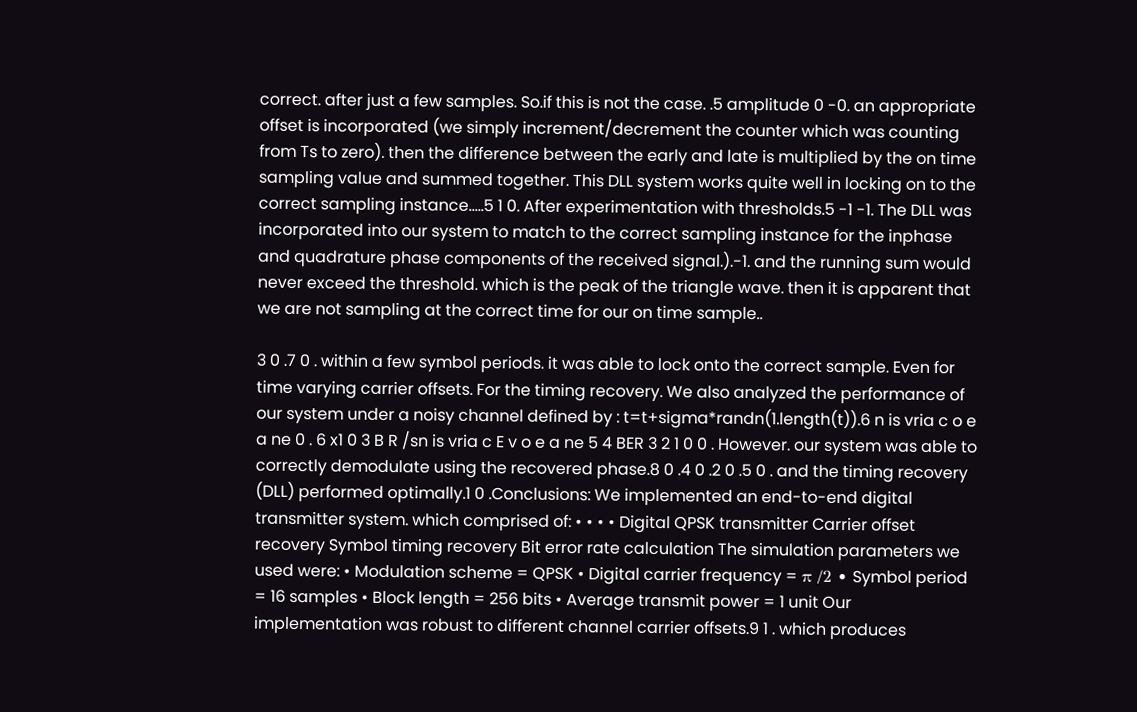correct. after just a few samples. So.if this is not the case. .5 amplitude 0 -0. an appropriate offset is incorporated (we simply increment/decrement the counter which was counting from Ts to zero). then the difference between the early and late is multiplied by the on time sampling value and summed together. This DLL system works quite well in locking on to the correct sampling instance.….5 1 0. After experimentation with thresholds.5 -1 -1. The DLL was incorporated into our system to match to the correct sampling instance for the inphase and quadrature phase components of the received signal.).-1. and the running sum would never exceed the threshold. which is the peak of the triangle wave. then it is apparent that we are not sampling at the correct time for our on time sample..

3 0 .7 0 . within a few symbol periods. it was able to lock onto the correct sample. Even for time varying carrier offsets. For the timing recovery. We also analyzed the performance of our system under a noisy channel defined by : t=t+sigma*randn(1.length(t)).6 n is vria c o e a ne 0 . 6 x1 0 3 B R /sn is vria c E v o e a ne 5 4 BER 3 2 1 0 0 . However. our system was able to correctly demodulate using the recovered phase.8 0 .4 0 .2 0 .5 0 . and the timing recovery (DLL) performed optimally.1 0 .Conclusions: We implemented an end-to-end digital transmitter system. which comprised of: • • • • Digital QPSK transmitter Carrier offset recovery Symbol timing recovery Bit error rate calculation The simulation parameters we used were: • Modulation scheme = QPSK • Digital carrier frequency = π /2 • Symbol period = 16 samples • Block length = 256 bits • Average transmit power = 1 unit Our implementation was robust to different channel carrier offsets.9 1 . which produces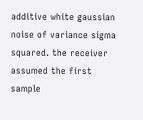additive white gaussian noise of variance sigma squared. the receiver assumed the first sample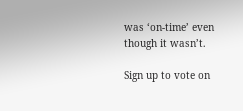was ‘on-time’ even though it wasn’t.

Sign up to vote on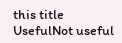this title
UsefulNot useful